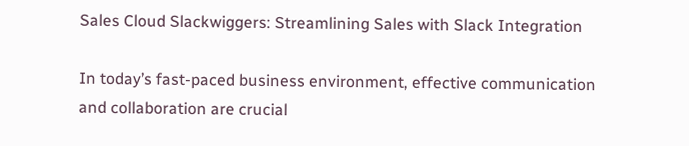Sales Cloud Slackwiggers: Streamlining Sales with Slack Integration

In today’s fast-paced business environment, effective communication and collaboration are crucial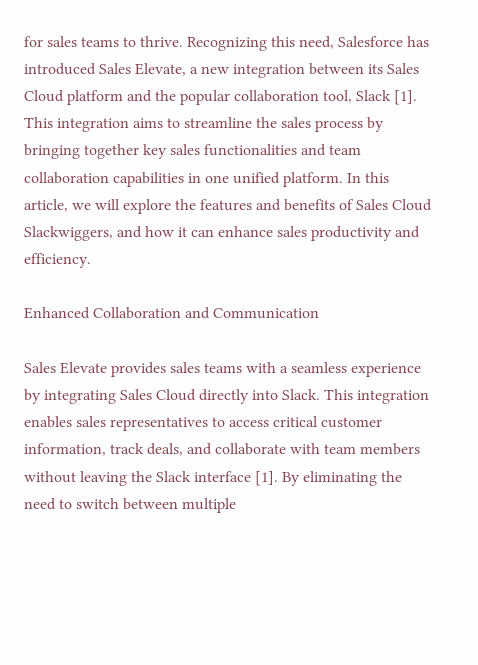for sales teams to thrive. Recognizing this need, Salesforce has introduced Sales Elevate, a new integration between its Sales Cloud platform and the popular collaboration tool, Slack [1]. This integration aims to streamline the sales process by bringing together key sales functionalities and team collaboration capabilities in one unified platform. In this article, we will explore the features and benefits of Sales Cloud Slackwiggers, and how it can enhance sales productivity and efficiency.

Enhanced Collaboration and Communication

Sales Elevate provides sales teams with a seamless experience by integrating Sales Cloud directly into Slack. This integration enables sales representatives to access critical customer information, track deals, and collaborate with team members without leaving the Slack interface [1]. By eliminating the need to switch between multiple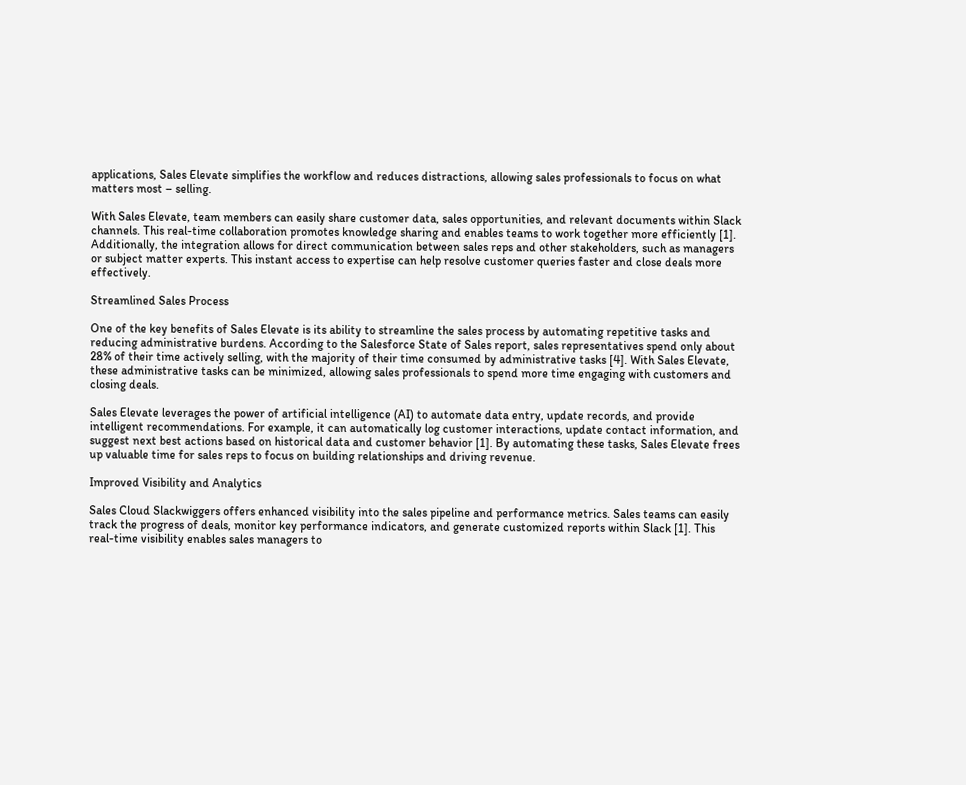applications, Sales Elevate simplifies the workflow and reduces distractions, allowing sales professionals to focus on what matters most – selling.

With Sales Elevate, team members can easily share customer data, sales opportunities, and relevant documents within Slack channels. This real-time collaboration promotes knowledge sharing and enables teams to work together more efficiently [1]. Additionally, the integration allows for direct communication between sales reps and other stakeholders, such as managers or subject matter experts. This instant access to expertise can help resolve customer queries faster and close deals more effectively.

Streamlined Sales Process

One of the key benefits of Sales Elevate is its ability to streamline the sales process by automating repetitive tasks and reducing administrative burdens. According to the Salesforce State of Sales report, sales representatives spend only about 28% of their time actively selling, with the majority of their time consumed by administrative tasks [4]. With Sales Elevate, these administrative tasks can be minimized, allowing sales professionals to spend more time engaging with customers and closing deals.

Sales Elevate leverages the power of artificial intelligence (AI) to automate data entry, update records, and provide intelligent recommendations. For example, it can automatically log customer interactions, update contact information, and suggest next best actions based on historical data and customer behavior [1]. By automating these tasks, Sales Elevate frees up valuable time for sales reps to focus on building relationships and driving revenue.

Improved Visibility and Analytics

Sales Cloud Slackwiggers offers enhanced visibility into the sales pipeline and performance metrics. Sales teams can easily track the progress of deals, monitor key performance indicators, and generate customized reports within Slack [1]. This real-time visibility enables sales managers to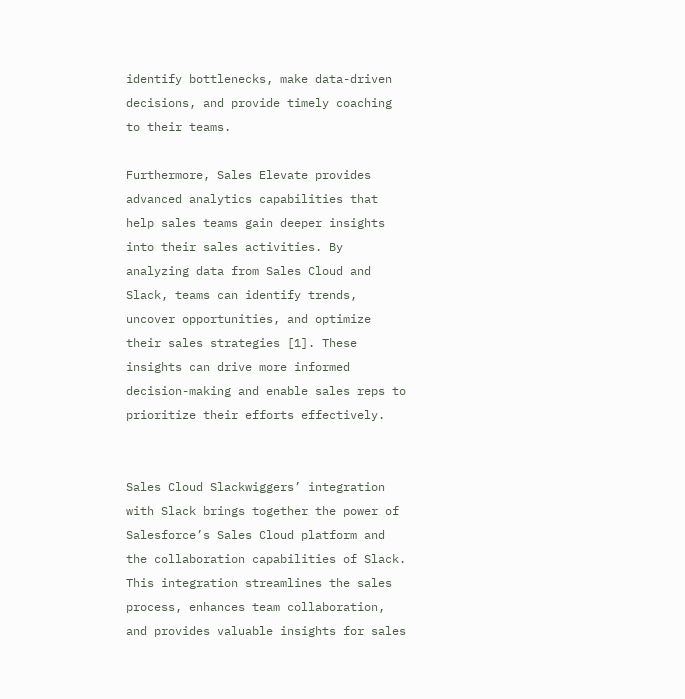identify bottlenecks, make data-driven decisions, and provide timely coaching to their teams.

Furthermore, Sales Elevate provides advanced analytics capabilities that help sales teams gain deeper insights into their sales activities. By analyzing data from Sales Cloud and Slack, teams can identify trends, uncover opportunities, and optimize their sales strategies [1]. These insights can drive more informed decision-making and enable sales reps to prioritize their efforts effectively.


Sales Cloud Slackwiggers’ integration with Slack brings together the power of Salesforce’s Sales Cloud platform and the collaboration capabilities of Slack. This integration streamlines the sales process, enhances team collaboration, and provides valuable insights for sales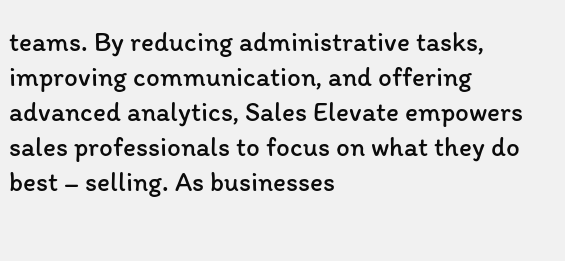teams. By reducing administrative tasks, improving communication, and offering advanced analytics, Sales Elevate empowers sales professionals to focus on what they do best – selling. As businesses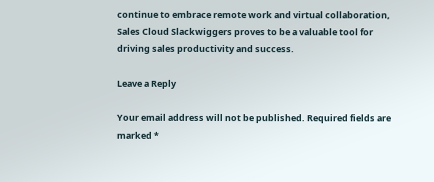continue to embrace remote work and virtual collaboration, Sales Cloud Slackwiggers proves to be a valuable tool for driving sales productivity and success.

Leave a Reply

Your email address will not be published. Required fields are marked *